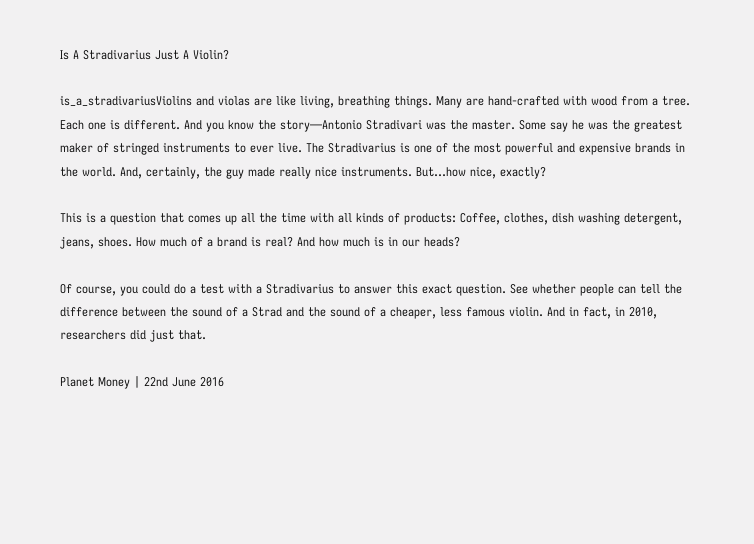Is A Stradivarius Just A Violin?

is_a_stradivariusViolins and violas are like living, breathing things. Many are hand-crafted with wood from a tree. Each one is different. And you know the story—Antonio Stradivari was the master. Some say he was the greatest maker of stringed instruments to ever live. The Stradivarius is one of the most powerful and expensive brands in the world. And, certainly, the guy made really nice instruments. But…how nice, exactly?

This is a question that comes up all the time with all kinds of products: Coffee, clothes, dish washing detergent, jeans, shoes. How much of a brand is real? And how much is in our heads?

Of course, you could do a test with a Stradivarius to answer this exact question. See whether people can tell the difference between the sound of a Strad and the sound of a cheaper, less famous violin. And in fact, in 2010, researchers did just that.

Planet Money | 22nd June 2016